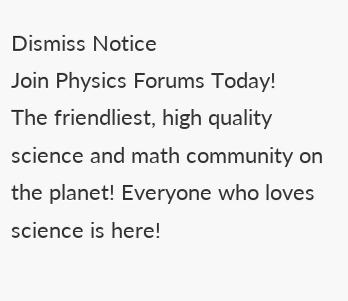Dismiss Notice
Join Physics Forums Today!
The friendliest, high quality science and math community on the planet! Everyone who loves science is here!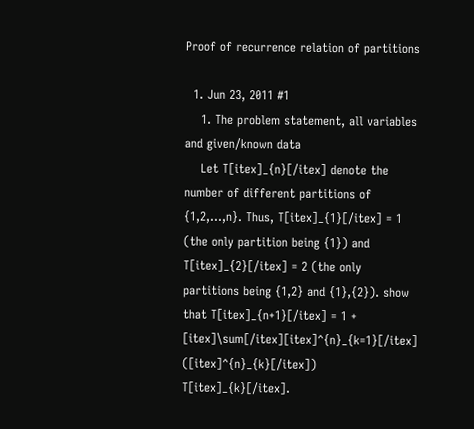Proof of recurrence relation of partitions

  1. Jun 23, 2011 #1
    1. The problem statement, all variables and given/known data
    Let T[itex]_{n}[/itex] denote the number of different partitions of {1,2,...,n}. Thus, T[itex]_{1}[/itex] = 1 (the only partition being {1}) and T[itex]_{2}[/itex] = 2 (the only partitions being {1,2} and {1},{2}). show that T[itex]_{n+1}[/itex] = 1 + [itex]\sum[/itex][itex]^{n}_{k=1}[/itex] ([itex]^{n}_{k}[/itex]) T[itex]_{k}[/itex].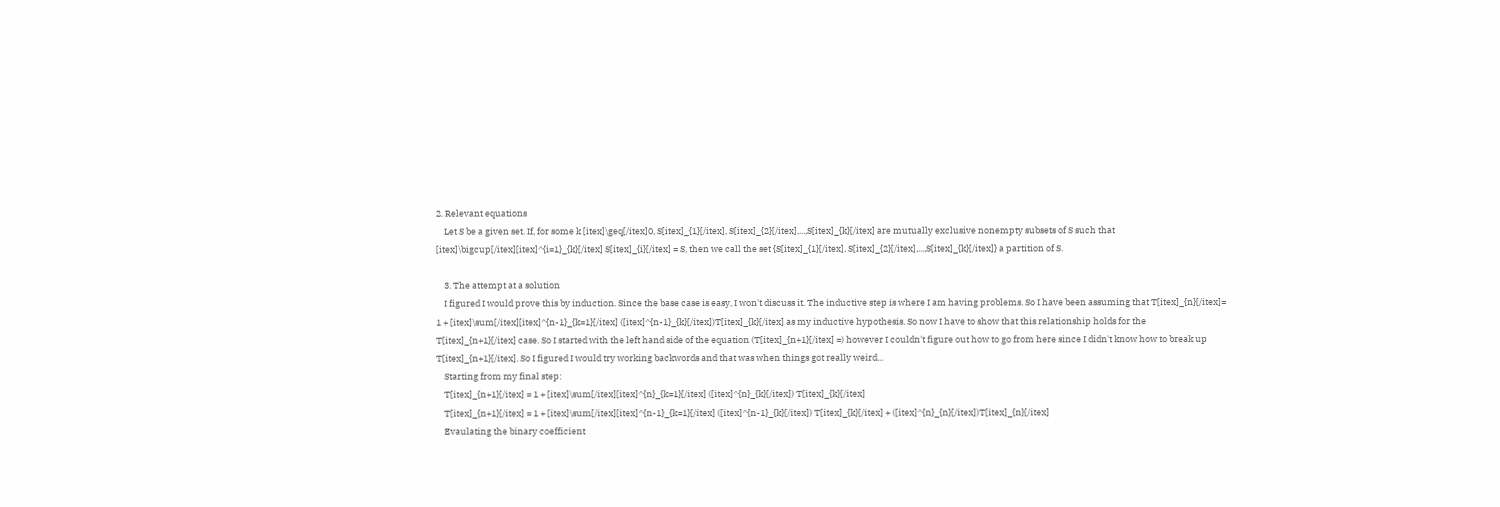2. Relevant equations
    Let S be a given set. If, for some k [itex]\geq[/itex]0, S[itex]_{1}[/itex], S[itex]_{2}[/itex],...,S[itex]_{k}[/itex] are mutually exclusive nonempty subsets of S such that [itex]\bigcup[/itex][itex]^{i=1}_{k}[/itex] S[itex]_{i}[/itex] = S, then we call the set {S[itex]_{1}[/itex], S[itex]_{2}[/itex],...,S[itex]_{k}[/itex]} a partition of S.

    3. The attempt at a solution
    I figured I would prove this by induction. Since the base case is easy, I won't discuss it. The inductive step is where I am having problems. So I have been assuming that T[itex]_{n}[/itex]= 1 + [itex]\sum[/itex][itex]^{n-1}_{k=1}[/itex] ([itex]^{n-1}_{k}[/itex])T[itex]_{k}[/itex] as my inductive hypothesis. So now I have to show that this relationship holds for the T[itex]_{n+1}[/itex] case. So I started with the left hand side of the equation (T[itex]_{n+1}[/itex] =) however I couldn't figure out how to go from here since I didn't know how to break up T[itex]_{n+1}[/itex]. So I figured I would try working backwords and that was when things got really weird...
    Starting from my final step:
    T[itex]_{n+1}[/itex] = 1 + [itex]\sum[/itex][itex]^{n}_{k=1}[/itex] ([itex]^{n}_{k}[/itex]) T[itex]_{k}[/itex]
    T[itex]_{n+1}[/itex] = 1 + [itex]\sum[/itex][itex]^{n-1}_{k=1}[/itex] ([itex]^{n-1}_{k}[/itex]) T[itex]_{k}[/itex] + ([itex]^{n}_{n}[/itex])T[itex]_{n}[/itex]
    Evaulating the binary coefficient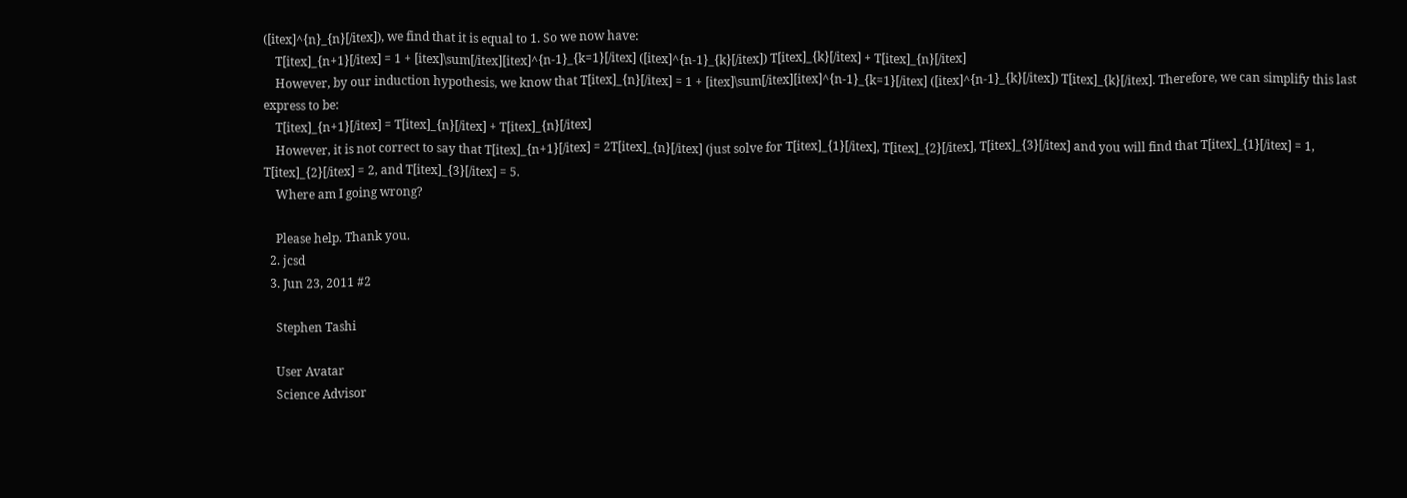([itex]^{n}_{n}[/itex]), we find that it is equal to 1. So we now have:
    T[itex]_{n+1}[/itex] = 1 + [itex]\sum[/itex][itex]^{n-1}_{k=1}[/itex] ([itex]^{n-1}_{k}[/itex]) T[itex]_{k}[/itex] + T[itex]_{n}[/itex]
    However, by our induction hypothesis, we know that T[itex]_{n}[/itex] = 1 + [itex]\sum[/itex][itex]^{n-1}_{k=1}[/itex] ([itex]^{n-1}_{k}[/itex]) T[itex]_{k}[/itex]. Therefore, we can simplify this last express to be:
    T[itex]_{n+1}[/itex] = T[itex]_{n}[/itex] + T[itex]_{n}[/itex]
    However, it is not correct to say that T[itex]_{n+1}[/itex] = 2T[itex]_{n}[/itex] (just solve for T[itex]_{1}[/itex], T[itex]_{2}[/itex], T[itex]_{3}[/itex] and you will find that T[itex]_{1}[/itex] = 1, T[itex]_{2}[/itex] = 2, and T[itex]_{3}[/itex] = 5.
    Where am I going wrong?

    Please help. Thank you.
  2. jcsd
  3. Jun 23, 2011 #2

    Stephen Tashi

    User Avatar
    Science Advisor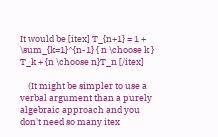It would be [itex] T_{n+1} = 1 + \sum_{k=1}^{n-1} { n \choose k } T_k + {n \choose n}T_n [/itex]

    (It might be simpler to use a verbal argument than a purely algebraic approach and you don't need so many itex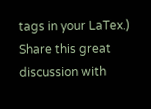tags in your LaTex.)
Share this great discussion with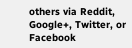others via Reddit, Google+, Twitter, or Facebook